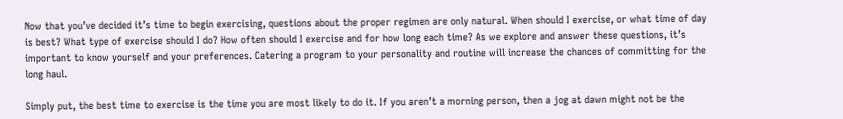Now that you’ve decided it’s time to begin exercising, questions about the proper regimen are only natural. When should I exercise, or what time of day is best? What type of exercise should I do? How often should I exercise and for how long each time? As we explore and answer these questions, it’s important to know yourself and your preferences. Catering a program to your personality and routine will increase the chances of committing for the long haul.

Simply put, the best time to exercise is the time you are most likely to do it. If you aren’t a morning person, then a jog at dawn might not be the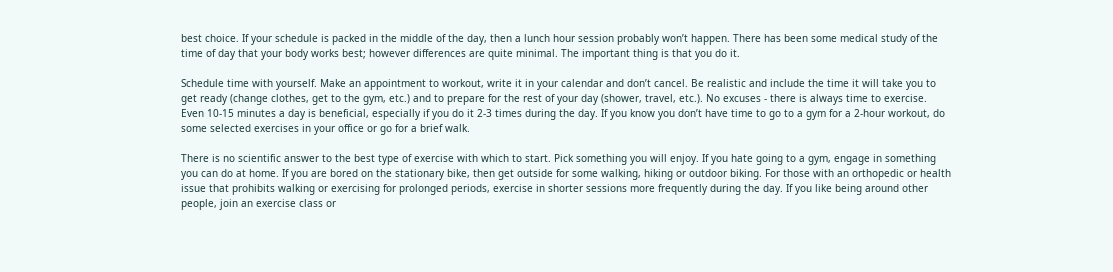best choice. If your schedule is packed in the middle of the day, then a lunch hour session probably won’t happen. There has been some medical study of the time of day that your body works best; however differences are quite minimal. The important thing is that you do it.

Schedule time with yourself. Make an appointment to workout, write it in your calendar and don’t cancel. Be realistic and include the time it will take you to get ready (change clothes, get to the gym, etc.) and to prepare for the rest of your day (shower, travel, etc.). No excuses - there is always time to exercise. Even 10-15 minutes a day is beneficial, especially if you do it 2-3 times during the day. If you know you don’t have time to go to a gym for a 2-hour workout, do some selected exercises in your office or go for a brief walk.

There is no scientific answer to the best type of exercise with which to start. Pick something you will enjoy. If you hate going to a gym, engage in something you can do at home. If you are bored on the stationary bike, then get outside for some walking, hiking or outdoor biking. For those with an orthopedic or health issue that prohibits walking or exercising for prolonged periods, exercise in shorter sessions more frequently during the day. If you like being around other people, join an exercise class or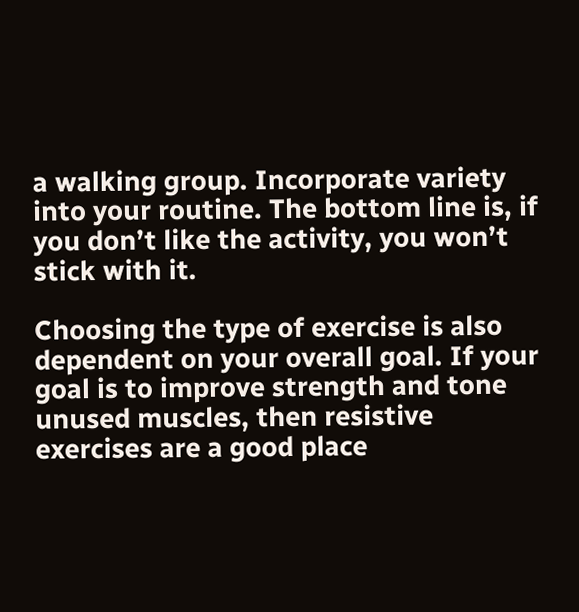a walking group. Incorporate variety into your routine. The bottom line is, if you don’t like the activity, you won’t stick with it.

Choosing the type of exercise is also dependent on your overall goal. If your goal is to improve strength and tone unused muscles, then resistive exercises are a good place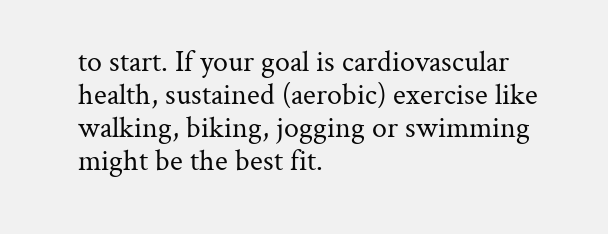to start. If your goal is cardiovascular health, sustained (aerobic) exercise like walking, biking, jogging or swimming might be the best fit.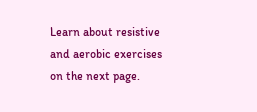Learn about resistive and aerobic exercises on the next page.